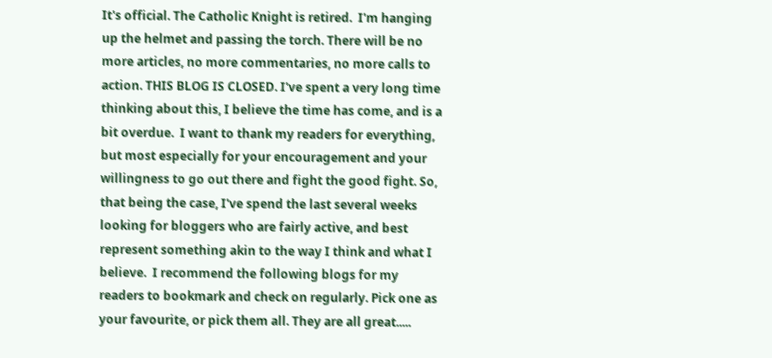It's official. The Catholic Knight is retired.  I'm hanging up the helmet and passing the torch. There will be no more articles, no more commentaries, no more calls to action. THIS BLOG IS CLOSED. I've spent a very long time thinking about this, I believe the time has come, and is a bit overdue.  I want to thank my readers for everything, but most especially for your encouragement and your willingness to go out there and fight the good fight. So, that being the case, I've spend the last several weeks looking for bloggers who are fairly active, and best represent something akin to the way I think and what I believe.  I recommend the following blogs for my readers to bookmark and check on regularly. Pick one as your favourite, or pick them all. They are all great.....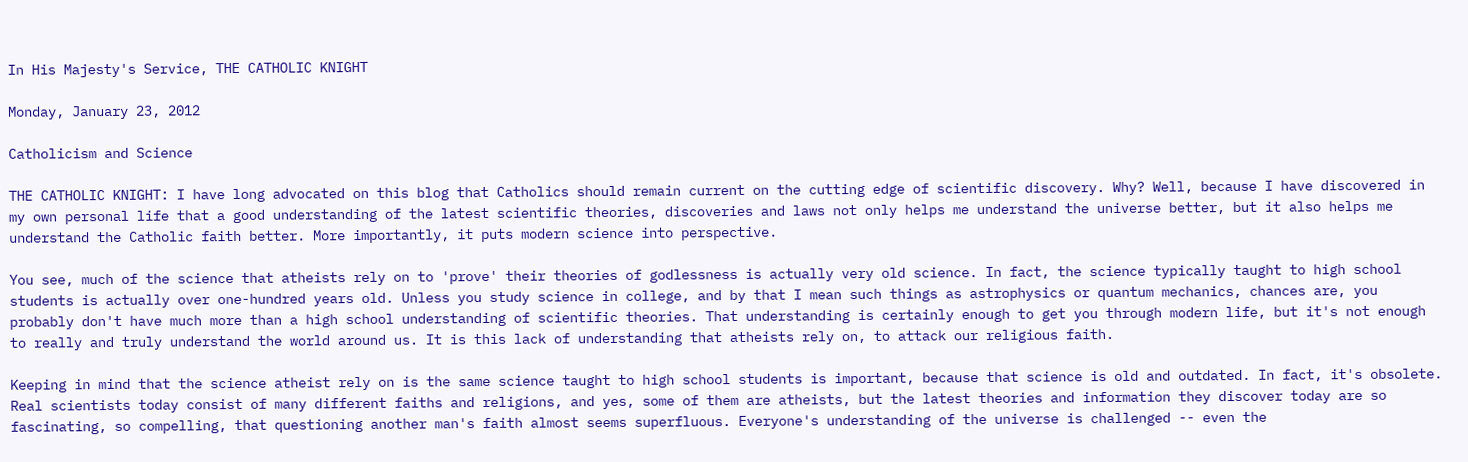In His Majesty's Service, THE CATHOLIC KNIGHT

Monday, January 23, 2012

Catholicism and Science

THE CATHOLIC KNIGHT: I have long advocated on this blog that Catholics should remain current on the cutting edge of scientific discovery. Why? Well, because I have discovered in my own personal life that a good understanding of the latest scientific theories, discoveries and laws not only helps me understand the universe better, but it also helps me understand the Catholic faith better. More importantly, it puts modern science into perspective.

You see, much of the science that atheists rely on to 'prove' their theories of godlessness is actually very old science. In fact, the science typically taught to high school students is actually over one-hundred years old. Unless you study science in college, and by that I mean such things as astrophysics or quantum mechanics, chances are, you probably don't have much more than a high school understanding of scientific theories. That understanding is certainly enough to get you through modern life, but it's not enough to really and truly understand the world around us. It is this lack of understanding that atheists rely on, to attack our religious faith.

Keeping in mind that the science atheist rely on is the same science taught to high school students is important, because that science is old and outdated. In fact, it's obsolete. Real scientists today consist of many different faiths and religions, and yes, some of them are atheists, but the latest theories and information they discover today are so fascinating, so compelling, that questioning another man's faith almost seems superfluous. Everyone's understanding of the universe is challenged -- even the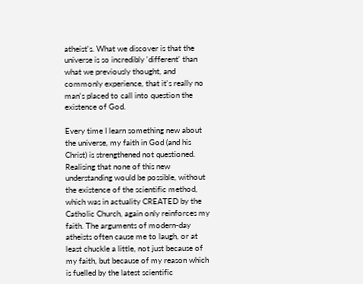atheist's. What we discover is that the universe is so incredibly 'different' than what we previously thought, and commonly experience, that it's really no man's placed to call into question the existence of God.

Every time I learn something new about the universe, my faith in God (and his Christ) is strengthened not questioned. Realising that none of this new understanding would be possible, without the existence of the scientific method, which was in actuality CREATED by the Catholic Church, again only reinforces my faith. The arguments of modern-day atheists often cause me to laugh, or at least chuckle a little, not just because of my faith, but because of my reason which is fuelled by the latest scientific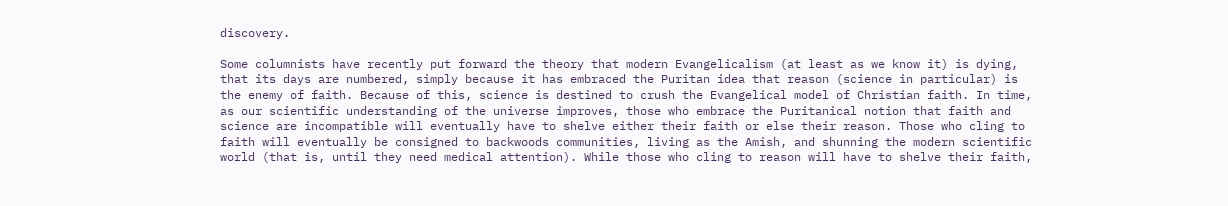discovery.

Some columnists have recently put forward the theory that modern Evangelicalism (at least as we know it) is dying, that its days are numbered, simply because it has embraced the Puritan idea that reason (science in particular) is the enemy of faith. Because of this, science is destined to crush the Evangelical model of Christian faith. In time, as our scientific understanding of the universe improves, those who embrace the Puritanical notion that faith and science are incompatible will eventually have to shelve either their faith or else their reason. Those who cling to faith will eventually be consigned to backwoods communities, living as the Amish, and shunning the modern scientific world (that is, until they need medical attention). While those who cling to reason will have to shelve their faith,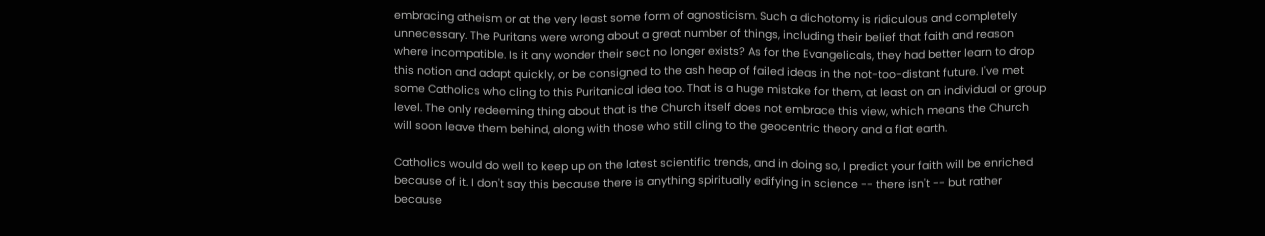embracing atheism or at the very least some form of agnosticism. Such a dichotomy is ridiculous and completely unnecessary. The Puritans were wrong about a great number of things, including their belief that faith and reason where incompatible. Is it any wonder their sect no longer exists? As for the Evangelicals, they had better learn to drop this notion and adapt quickly, or be consigned to the ash heap of failed ideas in the not-too-distant future. I've met some Catholics who cling to this Puritanical idea too. That is a huge mistake for them, at least on an individual or group level. The only redeeming thing about that is the Church itself does not embrace this view, which means the Church will soon leave them behind, along with those who still cling to the geocentric theory and a flat earth.

Catholics would do well to keep up on the latest scientific trends, and in doing so, I predict your faith will be enriched because of it. I don't say this because there is anything spiritually edifying in science -- there isn't -- but rather because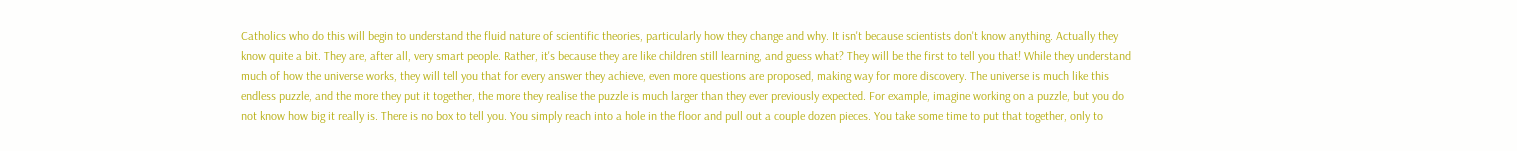Catholics who do this will begin to understand the fluid nature of scientific theories, particularly how they change and why. It isn't because scientists don't know anything. Actually they know quite a bit. They are, after all, very smart people. Rather, it's because they are like children still learning, and guess what? They will be the first to tell you that! While they understand much of how the universe works, they will tell you that for every answer they achieve, even more questions are proposed, making way for more discovery. The universe is much like this endless puzzle, and the more they put it together, the more they realise the puzzle is much larger than they ever previously expected. For example, imagine working on a puzzle, but you do not know how big it really is. There is no box to tell you. You simply reach into a hole in the floor and pull out a couple dozen pieces. You take some time to put that together, only to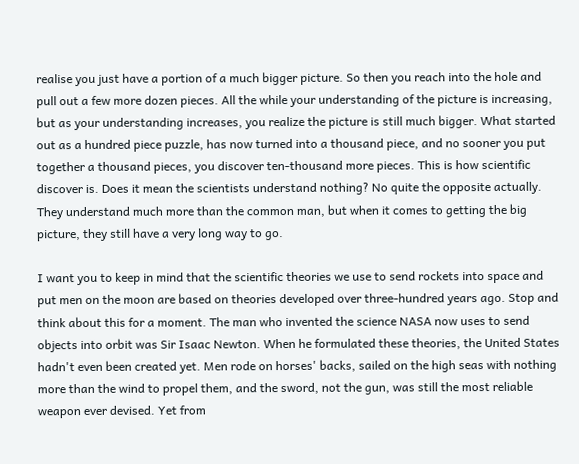realise you just have a portion of a much bigger picture. So then you reach into the hole and pull out a few more dozen pieces. All the while your understanding of the picture is increasing, but as your understanding increases, you realize the picture is still much bigger. What started out as a hundred piece puzzle, has now turned into a thousand piece, and no sooner you put together a thousand pieces, you discover ten-thousand more pieces. This is how scientific discover is. Does it mean the scientists understand nothing? No quite the opposite actually. They understand much more than the common man, but when it comes to getting the big picture, they still have a very long way to go.

I want you to keep in mind that the scientific theories we use to send rockets into space and put men on the moon are based on theories developed over three-hundred years ago. Stop and think about this for a moment. The man who invented the science NASA now uses to send objects into orbit was Sir Isaac Newton. When he formulated these theories, the United States hadn't even been created yet. Men rode on horses' backs, sailed on the high seas with nothing more than the wind to propel them, and the sword, not the gun, was still the most reliable weapon ever devised. Yet from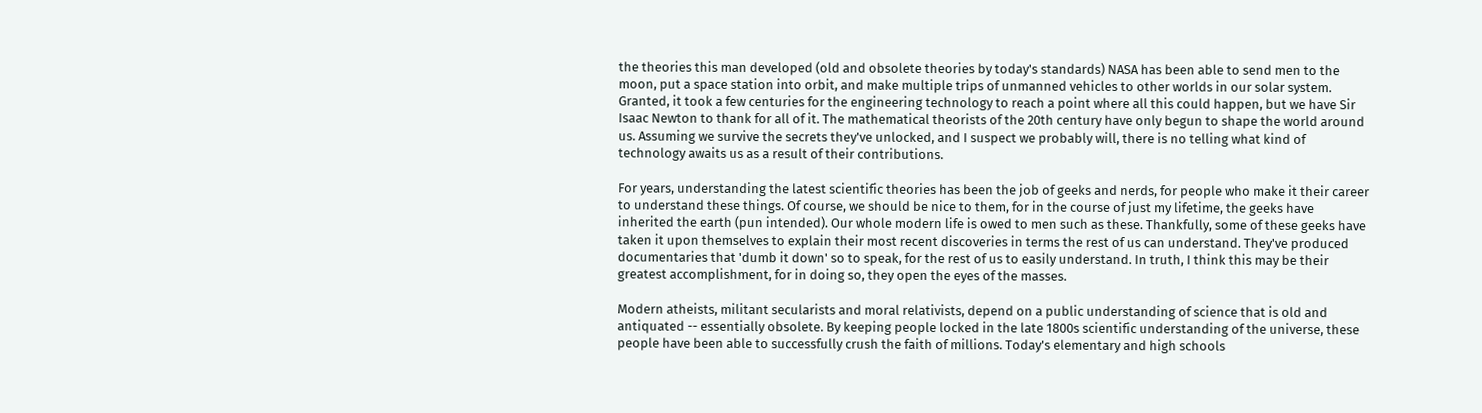the theories this man developed (old and obsolete theories by today's standards) NASA has been able to send men to the moon, put a space station into orbit, and make multiple trips of unmanned vehicles to other worlds in our solar system. Granted, it took a few centuries for the engineering technology to reach a point where all this could happen, but we have Sir Isaac Newton to thank for all of it. The mathematical theorists of the 20th century have only begun to shape the world around us. Assuming we survive the secrets they've unlocked, and I suspect we probably will, there is no telling what kind of technology awaits us as a result of their contributions.

For years, understanding the latest scientific theories has been the job of geeks and nerds, for people who make it their career to understand these things. Of course, we should be nice to them, for in the course of just my lifetime, the geeks have inherited the earth (pun intended). Our whole modern life is owed to men such as these. Thankfully, some of these geeks have taken it upon themselves to explain their most recent discoveries in terms the rest of us can understand. They've produced documentaries that 'dumb it down' so to speak, for the rest of us to easily understand. In truth, I think this may be their greatest accomplishment, for in doing so, they open the eyes of the masses.

Modern atheists, militant secularists and moral relativists, depend on a public understanding of science that is old and antiquated -- essentially obsolete. By keeping people locked in the late 1800s scientific understanding of the universe, these people have been able to successfully crush the faith of millions. Today's elementary and high schools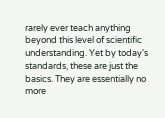rarely ever teach anything beyond this level of scientific understanding. Yet by today's standards, these are just the basics. They are essentially no more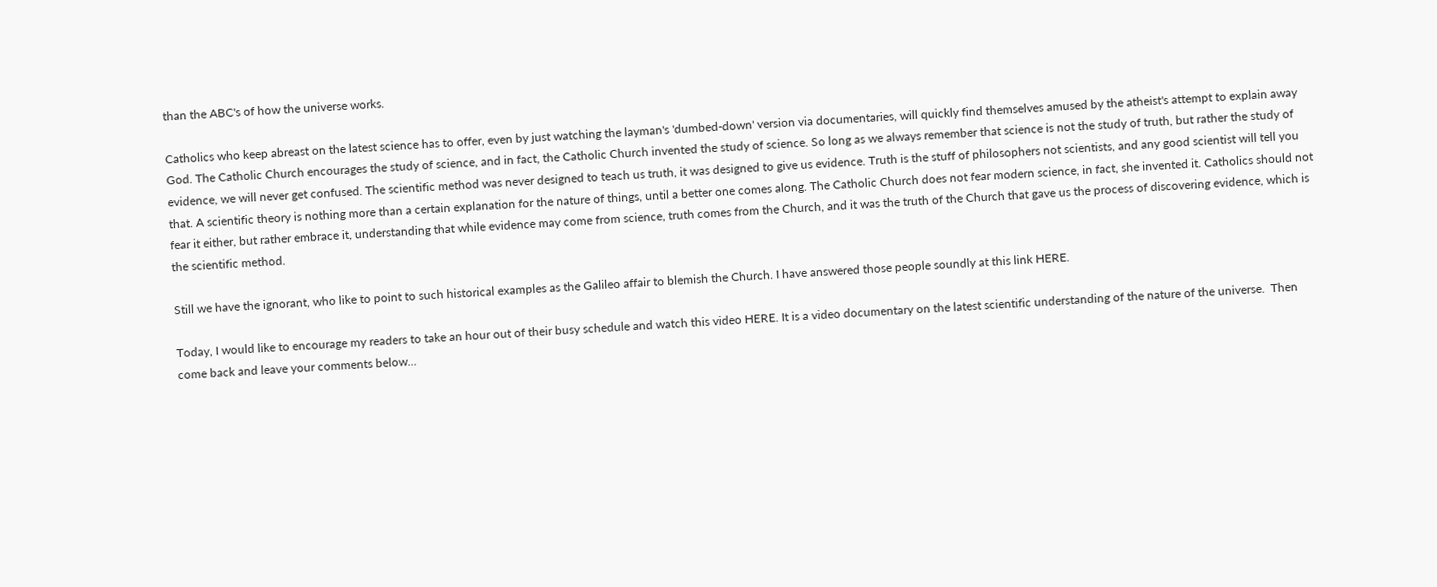than the ABC's of how the universe works.

Catholics who keep abreast on the latest science has to offer, even by just watching the layman's 'dumbed-down' version via documentaries, will quickly find themselves amused by the atheist's attempt to explain away God. The Catholic Church encourages the study of science, and in fact, the Catholic Church invented the study of science. So long as we always remember that science is not the study of truth, but rather the study of evidence, we will never get confused. The scientific method was never designed to teach us truth, it was designed to give us evidence. Truth is the stuff of philosophers not scientists, and any good scientist will tell you that. A scientific theory is nothing more than a certain explanation for the nature of things, until a better one comes along. The Catholic Church does not fear modern science, in fact, she invented it. Catholics should not fear it either, but rather embrace it, understanding that while evidence may come from science, truth comes from the Church, and it was the truth of the Church that gave us the process of discovering evidence, which is the scientific method.

Still we have the ignorant, who like to point to such historical examples as the Galileo affair to blemish the Church. I have answered those people soundly at this link HERE.

Today, I would like to encourage my readers to take an hour out of their busy schedule and watch this video HERE. It is a video documentary on the latest scientific understanding of the nature of the universe.  Then come back and leave your comments below...